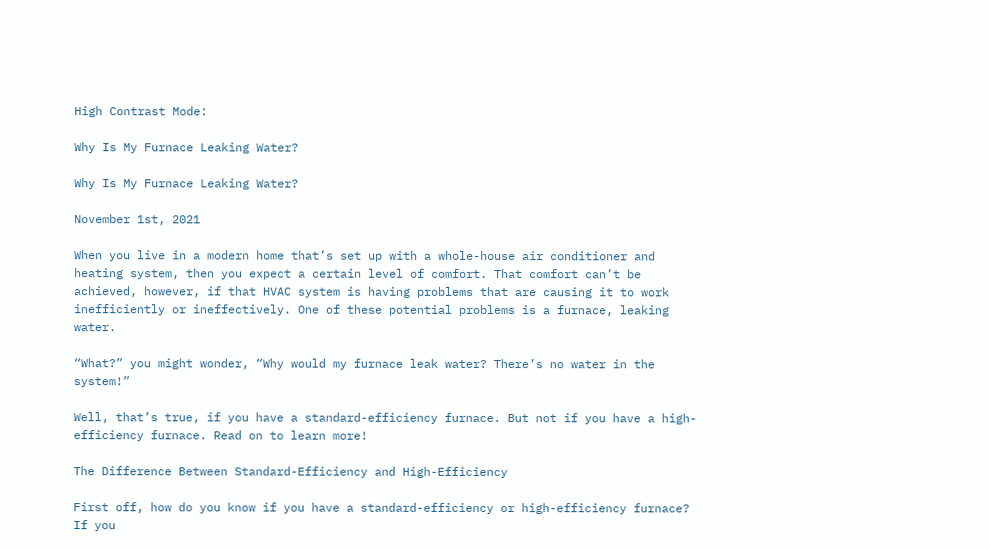High Contrast Mode:

Why Is My Furnace Leaking Water?

Why Is My Furnace Leaking Water?

November 1st, 2021

When you live in a modern home that’s set up with a whole-house air conditioner and heating system, then you expect a certain level of comfort. That comfort can’t be achieved, however, if that HVAC system is having problems that are causing it to work inefficiently or ineffectively. One of these potential problems is a furnace, leaking water.

“What?” you might wonder, “Why would my furnace leak water? There’s no water in the system!”

Well, that’s true, if you have a standard-efficiency furnace. But not if you have a high-efficiency furnace. Read on to learn more!

The Difference Between Standard-Efficiency and High-Efficiency

First off, how do you know if you have a standard-efficiency or high-efficiency furnace? If you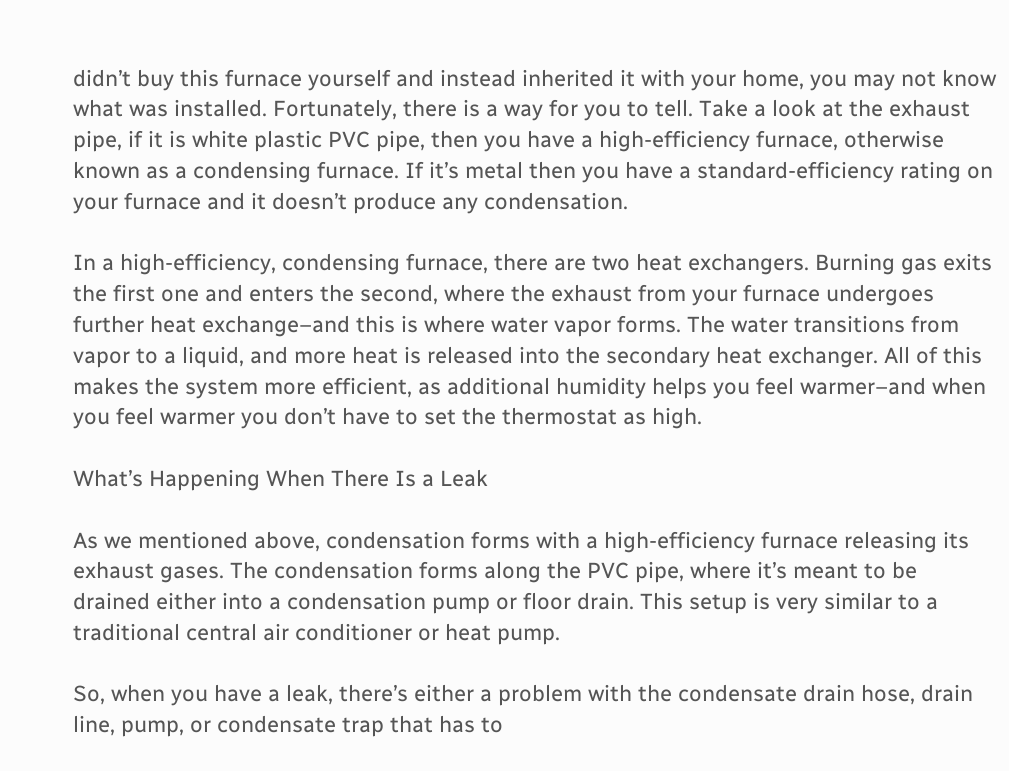didn’t buy this furnace yourself and instead inherited it with your home, you may not know what was installed. Fortunately, there is a way for you to tell. Take a look at the exhaust pipe, if it is white plastic PVC pipe, then you have a high-efficiency furnace, otherwise known as a condensing furnace. If it’s metal then you have a standard-efficiency rating on your furnace and it doesn’t produce any condensation.

In a high-efficiency, condensing furnace, there are two heat exchangers. Burning gas exits the first one and enters the second, where the exhaust from your furnace undergoes further heat exchange–and this is where water vapor forms. The water transitions from vapor to a liquid, and more heat is released into the secondary heat exchanger. All of this makes the system more efficient, as additional humidity helps you feel warmer–and when you feel warmer you don’t have to set the thermostat as high.

What’s Happening When There Is a Leak

As we mentioned above, condensation forms with a high-efficiency furnace releasing its exhaust gases. The condensation forms along the PVC pipe, where it’s meant to be drained either into a condensation pump or floor drain. This setup is very similar to a traditional central air conditioner or heat pump.

So, when you have a leak, there’s either a problem with the condensate drain hose, drain line, pump, or condensate trap that has to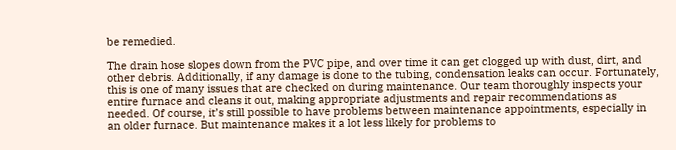be remedied.

The drain hose slopes down from the PVC pipe, and over time it can get clogged up with dust, dirt, and other debris. Additionally, if any damage is done to the tubing, condensation leaks can occur. Fortunately, this is one of many issues that are checked on during maintenance. Our team thoroughly inspects your entire furnace and cleans it out, making appropriate adjustments and repair recommendations as needed. Of course, it’s still possible to have problems between maintenance appointments, especially in an older furnace. But maintenance makes it a lot less likely for problems to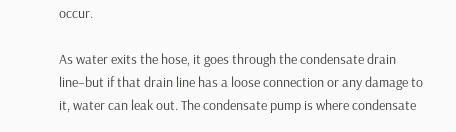occur.

As water exits the hose, it goes through the condensate drain line–but if that drain line has a loose connection or any damage to it, water can leak out. The condensate pump is where condensate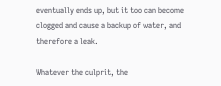eventually ends up, but it too can become clogged and cause a backup of water, and therefore a leak.

Whatever the culprit, the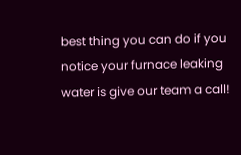best thing you can do if you notice your furnace leaking water is give our team a call!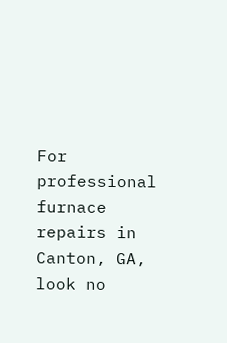For professional furnace repairs in Canton, GA, look no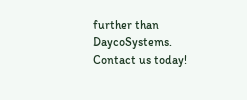further than DaycoSystems. Contact us today!